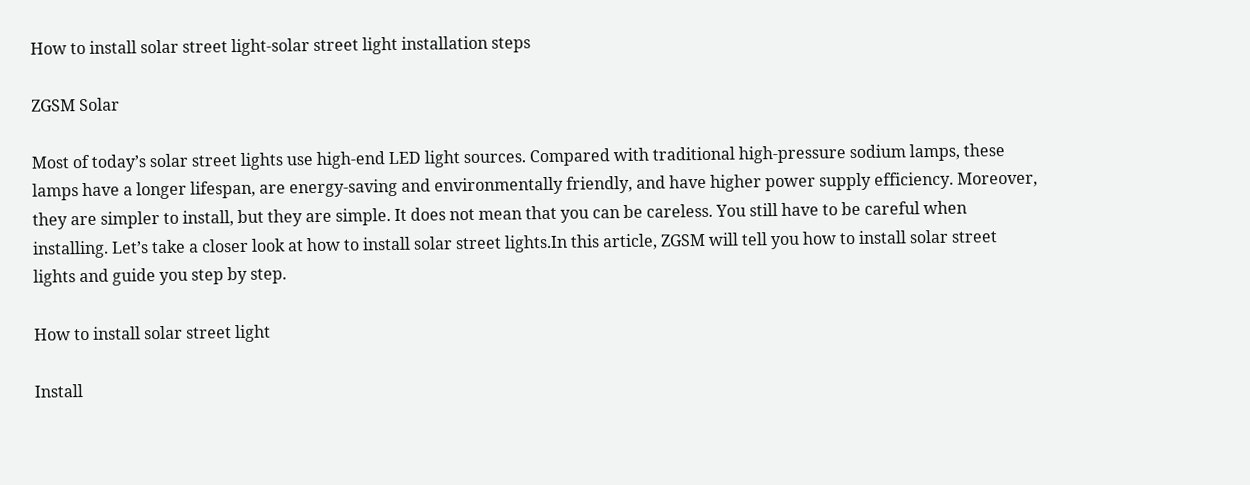How to install solar street light-solar street light installation steps

ZGSM Solar

Most of today’s solar street lights use high-end LED light sources. Compared with traditional high-pressure sodium lamps, these lamps have a longer lifespan, are energy-saving and environmentally friendly, and have higher power supply efficiency. Moreover, they are simpler to install, but they are simple. It does not mean that you can be careless. You still have to be careful when installing. Let’s take a closer look at how to install solar street lights.In this article, ZGSM will tell you how to install solar street lights and guide you step by step.

How to install solar street light

Install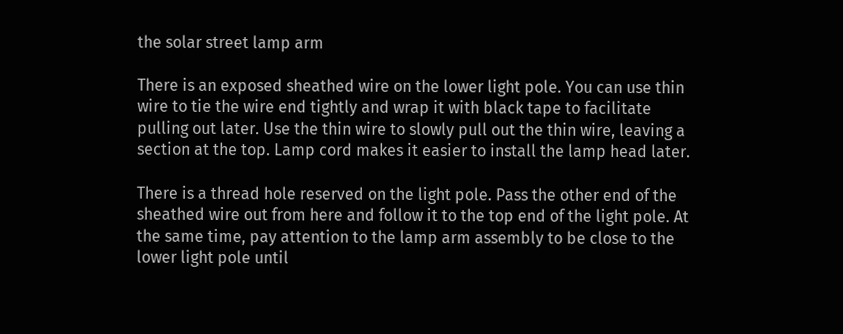the solar street lamp arm

There is an exposed sheathed wire on the lower light pole. You can use thin wire to tie the wire end tightly and wrap it with black tape to facilitate pulling out later. Use the thin wire to slowly pull out the thin wire, leaving a section at the top. Lamp cord makes it easier to install the lamp head later.

There is a thread hole reserved on the light pole. Pass the other end of the sheathed wire out from here and follow it to the top end of the light pole. At the same time, pay attention to the lamp arm assembly to be close to the lower light pole until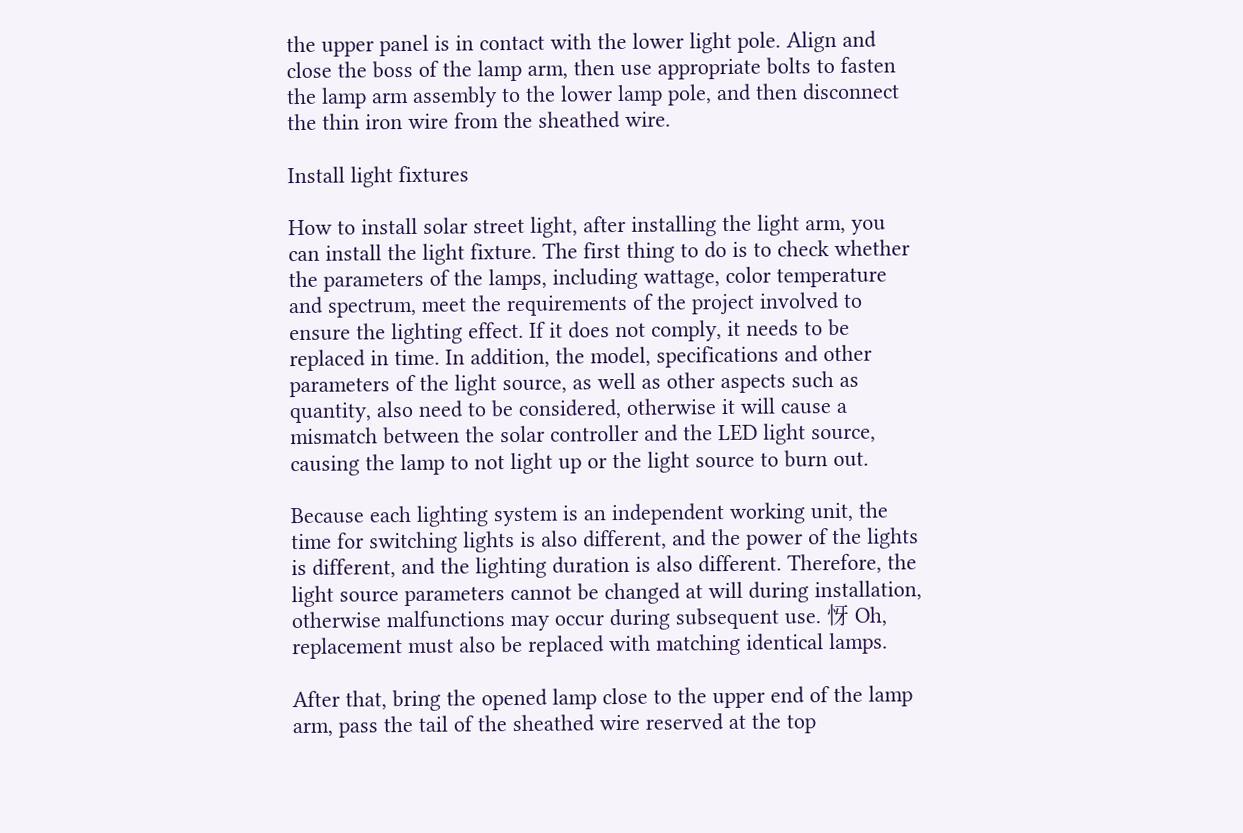the upper panel is in contact with the lower light pole. Align and close the boss of the lamp arm, then use appropriate bolts to fasten the lamp arm assembly to the lower lamp pole, and then disconnect the thin iron wire from the sheathed wire.

Install light fixtures

How to install solar street light, after installing the light arm, you can install the light fixture. The first thing to do is to check whether the parameters of the lamps, including wattage, color temperature and spectrum, meet the requirements of the project involved to ensure the lighting effect. If it does not comply, it needs to be replaced in time. In addition, the model, specifications and other parameters of the light source, as well as other aspects such as quantity, also need to be considered, otherwise it will cause a mismatch between the solar controller and the LED light source, causing the lamp to not light up or the light source to burn out.

Because each lighting system is an independent working unit, the time for switching lights is also different, and the power of the lights is different, and the lighting duration is also different. Therefore, the light source parameters cannot be changed at will during installation, otherwise malfunctions may occur during subsequent use. 㤉 Oh, replacement must also be replaced with matching identical lamps.

After that, bring the opened lamp close to the upper end of the lamp arm, pass the tail of the sheathed wire reserved at the top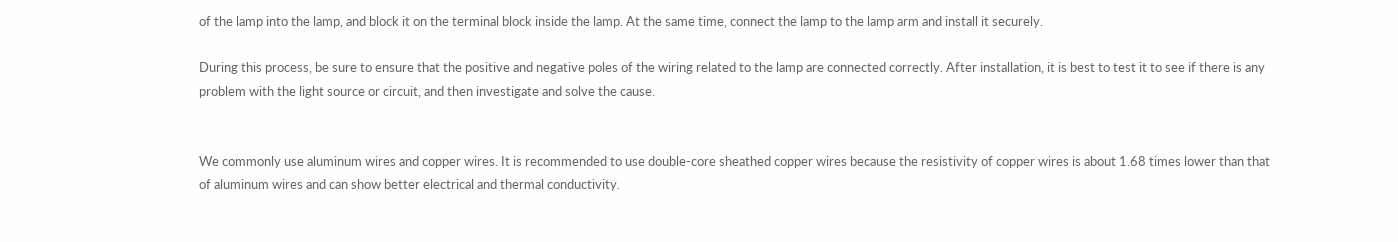of the lamp into the lamp, and block it on the terminal block inside the lamp. At the same time, connect the lamp to the lamp arm and install it securely.

During this process, be sure to ensure that the positive and negative poles of the wiring related to the lamp are connected correctly. After installation, it is best to test it to see if there is any problem with the light source or circuit, and then investigate and solve the cause.


We commonly use aluminum wires and copper wires. It is recommended to use double-core sheathed copper wires because the resistivity of copper wires is about 1.68 times lower than that of aluminum wires and can show better electrical and thermal conductivity.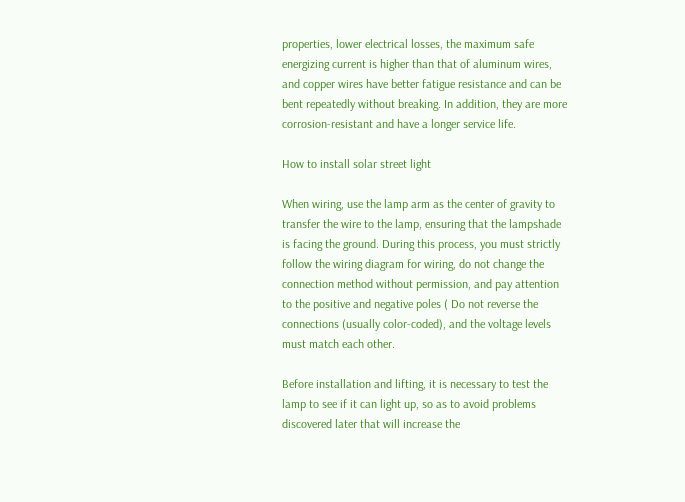properties, lower electrical losses, the maximum safe energizing current is higher than that of aluminum wires, and copper wires have better fatigue resistance and can be bent repeatedly without breaking. In addition, they are more corrosion-resistant and have a longer service life.

How to install solar street light

When wiring, use the lamp arm as the center of gravity to transfer the wire to the lamp, ensuring that the lampshade is facing the ground. During this process, you must strictly follow the wiring diagram for wiring, do not change the connection method without permission, and pay attention to the positive and negative poles ( Do not reverse the connections (usually color-coded), and the voltage levels must match each other.

Before installation and lifting, it is necessary to test the lamp to see if it can light up, so as to avoid problems discovered later that will increase the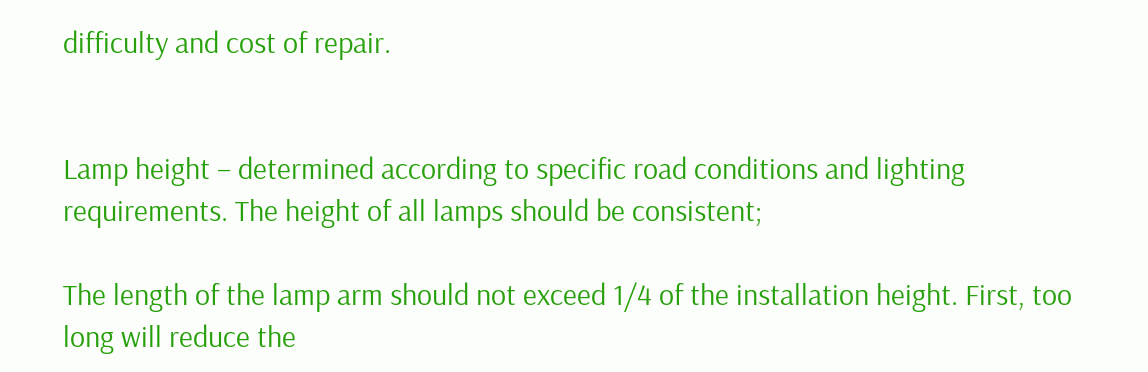difficulty and cost of repair.


Lamp height – determined according to specific road conditions and lighting requirements. The height of all lamps should be consistent;

The length of the lamp arm should not exceed 1/4 of the installation height. First, too long will reduce the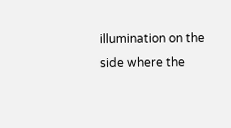illumination on the side where the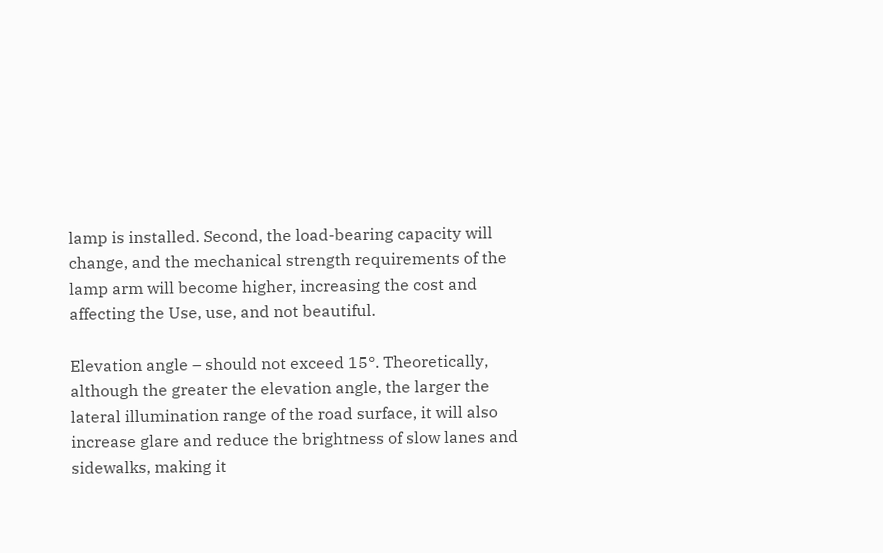lamp is installed. Second, the load-bearing capacity will change, and the mechanical strength requirements of the lamp arm will become higher, increasing the cost and affecting the Use, use, and not beautiful.

Elevation angle – should not exceed 15°. Theoretically, although the greater the elevation angle, the larger the lateral illumination range of the road surface, it will also increase glare and reduce the brightness of slow lanes and sidewalks, making it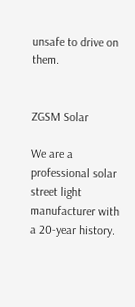unsafe to drive on them.


ZGSM Solar

We are a professional solar street light manufacturer with a 20-year history.